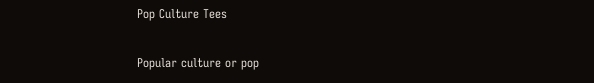Pop Culture Tees

Popular culture or pop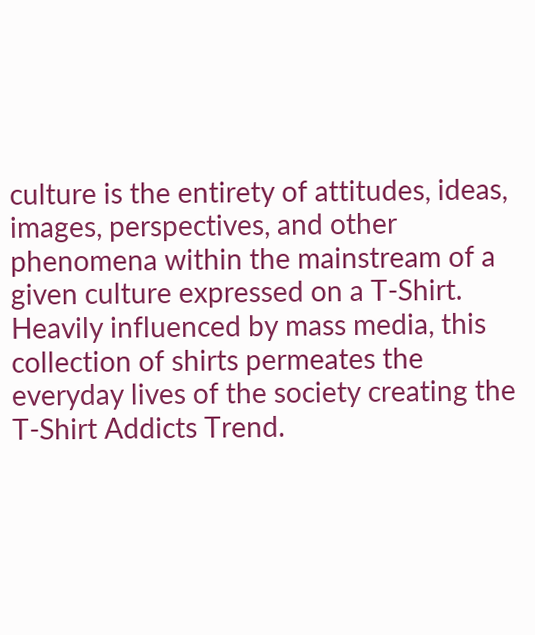culture is the entirety of attitudes, ideas, images, perspectives, and other phenomena within the mainstream of a given culture expressed on a T-Shirt. Heavily influenced by mass media, this collection of shirts permeates the everyday lives of the society creating the T-Shirt Addicts Trend.